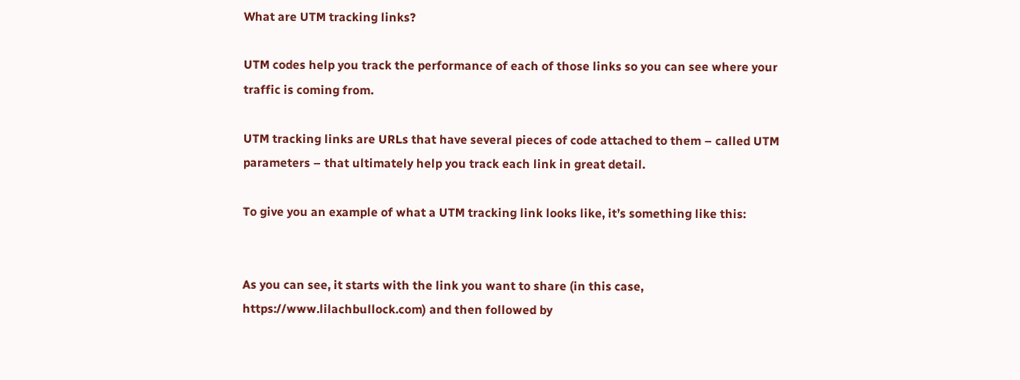What are UTM tracking links?

UTM codes help you track the performance of each of those links so you can see where your traffic is coming from.

UTM tracking links are URLs that have several pieces of code attached to them – called UTM parameters – that ultimately help you track each link in great detail.

To give you an example of what a UTM tracking link looks like, it’s something like this:


As you can see, it starts with the link you want to share (in this case, https://www.lilachbullock.com) and then followed by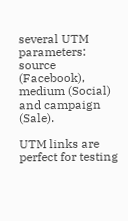several UTM parameters: source (Facebook), medium (Social) and campaign (Sale).

UTM links are perfect for testing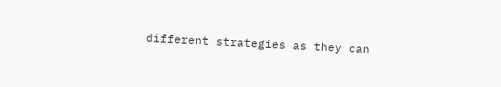different strategies as they can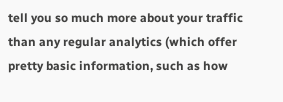tell you so much more about your traffic than any regular analytics (which offer pretty basic information, such as how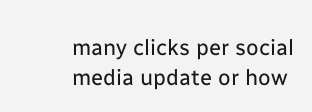many clicks per social media update or how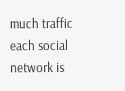much traffic each social network is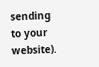sending to your website).